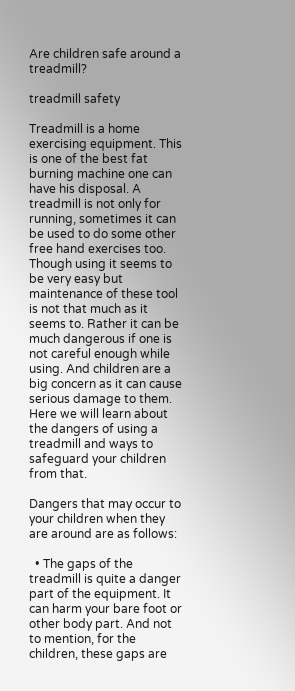Are children safe around a treadmill?

treadmill safety

Treadmill is a home exercising equipment. This is one of the best fat burning machine one can have his disposal. A treadmill is not only for running, sometimes it can be used to do some other free hand exercises too. Though using it seems to be very easy but maintenance of these tool is not that much as it seems to. Rather it can be much dangerous if one is not careful enough while using. And children are a big concern as it can cause serious damage to them. Here we will learn about the dangers of using a treadmill and ways to safeguard your children from that.

Dangers that may occur to your children when they are around are as follows:

  • The gaps of the treadmill is quite a danger part of the equipment. It can harm your bare foot or other body part. And not to mention, for the children, these gaps are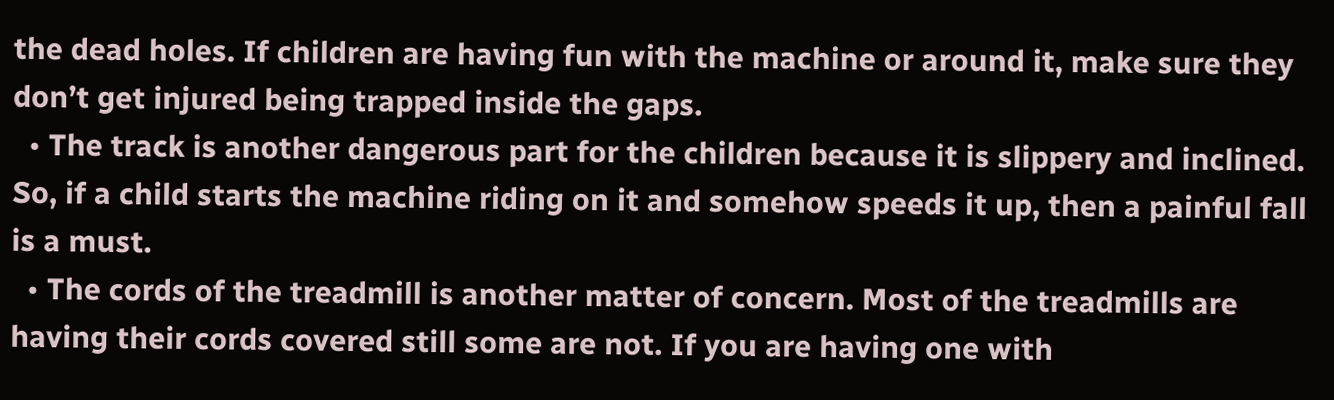the dead holes. If children are having fun with the machine or around it, make sure they don’t get injured being trapped inside the gaps.
  • The track is another dangerous part for the children because it is slippery and inclined. So, if a child starts the machine riding on it and somehow speeds it up, then a painful fall is a must.
  • The cords of the treadmill is another matter of concern. Most of the treadmills are having their cords covered still some are not. If you are having one with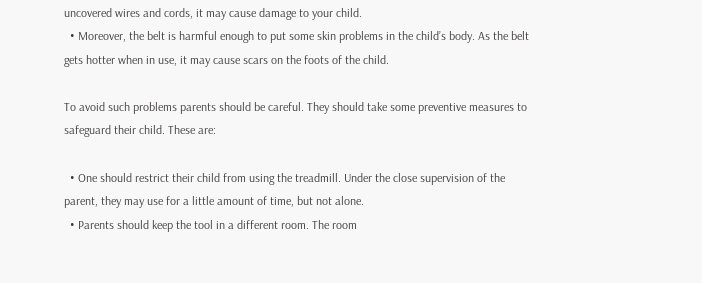uncovered wires and cords, it may cause damage to your child.
  • Moreover, the belt is harmful enough to put some skin problems in the child’s body. As the belt gets hotter when in use, it may cause scars on the foots of the child.

To avoid such problems parents should be careful. They should take some preventive measures to safeguard their child. These are:

  • One should restrict their child from using the treadmill. Under the close supervision of the parent, they may use for a little amount of time, but not alone.
  • Parents should keep the tool in a different room. The room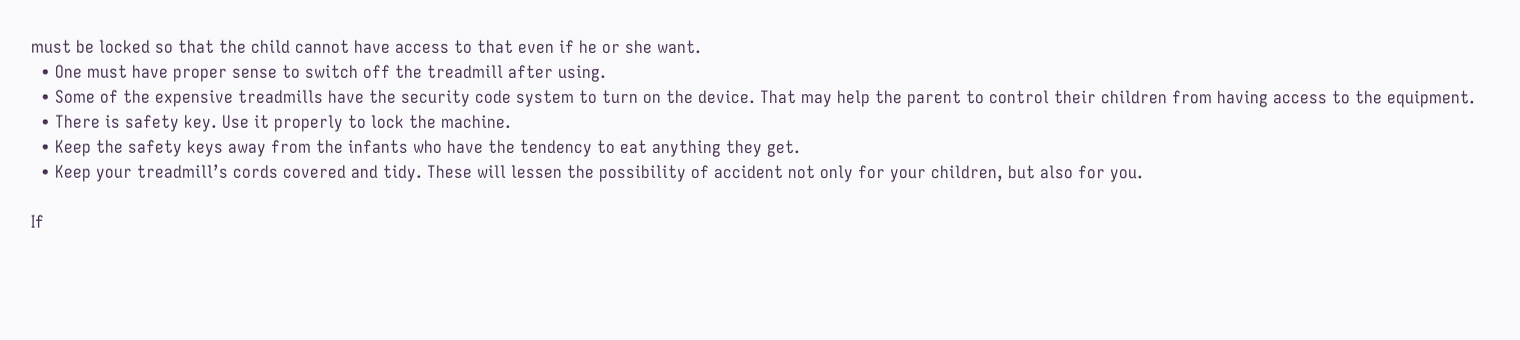must be locked so that the child cannot have access to that even if he or she want.
  • One must have proper sense to switch off the treadmill after using.
  • Some of the expensive treadmills have the security code system to turn on the device. That may help the parent to control their children from having access to the equipment.
  • There is safety key. Use it properly to lock the machine.
  • Keep the safety keys away from the infants who have the tendency to eat anything they get.
  • Keep your treadmill’s cords covered and tidy. These will lessen the possibility of accident not only for your children, but also for you.

If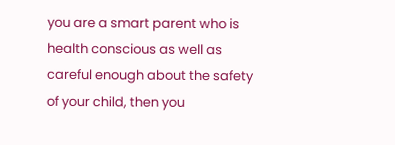you are a smart parent who is health conscious as well as careful enough about the safety of your child, then you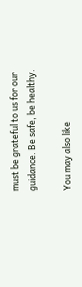must be grateful to us for our guidance. Be safe, be healthy.

You may also like